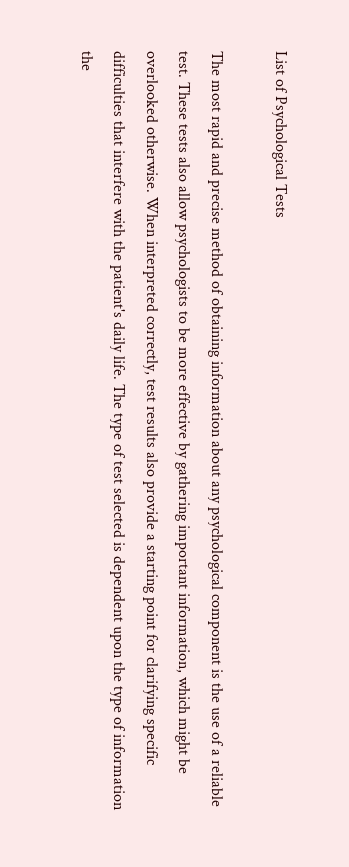List of Psychological Tests

The most rapid and precise method of obtaining information about any psychological component is the use of a reliable test. These tests also allow psychologists to be more effective by gathering important information, which might be overlooked otherwise. When interpreted correctly, test results also provide a starting point for clarifying specific difficulties that interfere with the patient's daily life. The type of test selected is dependent upon the type of information the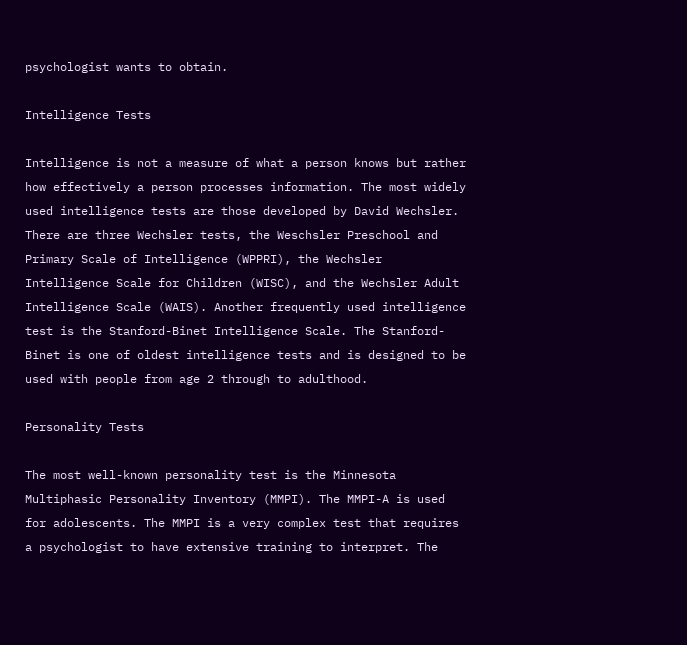psychologist wants to obtain.

Intelligence Tests

Intelligence is not a measure of what a person knows but rather how effectively a person processes information. The most widely used intelligence tests are those developed by David Wechsler. There are three Wechsler tests, the Weschsler Preschool and Primary Scale of Intelligence (WPPRI), the Wechsler Intelligence Scale for Children (WISC), and the Wechsler Adult Intelligence Scale (WAIS). Another frequently used intelligence test is the Stanford-Binet Intelligence Scale. The Stanford-Binet is one of oldest intelligence tests and is designed to be used with people from age 2 through to adulthood.

Personality Tests

The most well-known personality test is the Minnesota Multiphasic Personality Inventory (MMPI). The MMPI-A is used for adolescents. The MMPI is a very complex test that requires a psychologist to have extensive training to interpret. The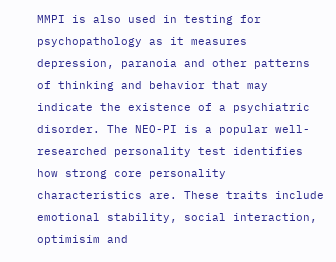MMPI is also used in testing for psychopathology as it measures depression, paranoia and other patterns of thinking and behavior that may indicate the existence of a psychiatric disorder. The NEO-PI is a popular well-researched personality test identifies how strong core personality characteristics are. These traits include emotional stability, social interaction, optimisim and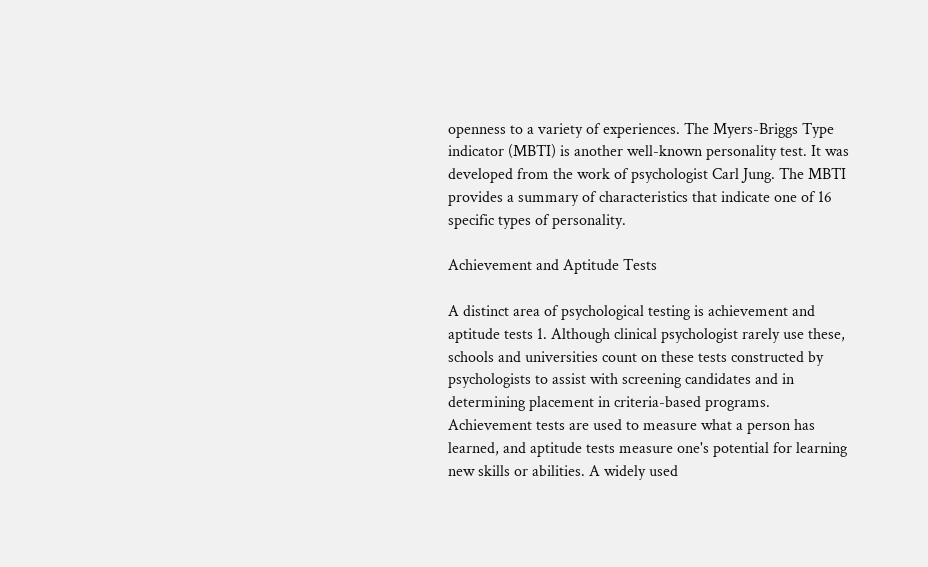openness to a variety of experiences. The Myers-Briggs Type indicator (MBTI) is another well-known personality test. It was developed from the work of psychologist Carl Jung. The MBTI provides a summary of characteristics that indicate one of 16 specific types of personality.

Achievement and Aptitude Tests

A distinct area of psychological testing is achievement and aptitude tests 1. Although clinical psychologist rarely use these, schools and universities count on these tests constructed by psychologists to assist with screening candidates and in determining placement in criteria-based programs. Achievement tests are used to measure what a person has learned, and aptitude tests measure one's potential for learning new skills or abilities. A widely used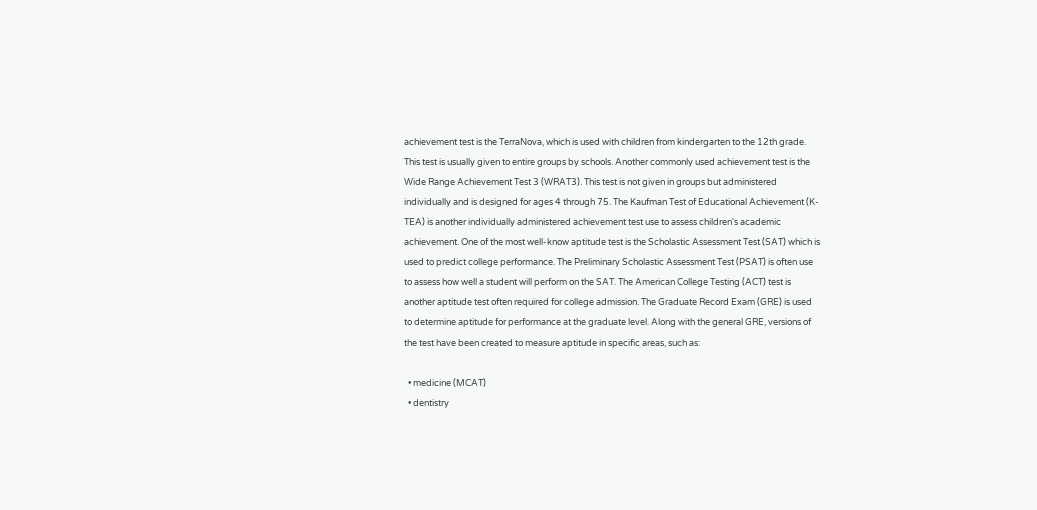achievement test is the TerraNova, which is used with children from kindergarten to the 12th grade. This test is usually given to entire groups by schools. Another commonly used achievement test is the Wide Range Achievement Test 3 (WRAT3). This test is not given in groups but administered individually and is designed for ages 4 through 75. The Kaufman Test of Educational Achievement (K-TEA) is another individually administered achievement test use to assess children's academic achievement. One of the most well-know aptitude test is the Scholastic Assessment Test (SAT) which is used to predict college performance. The Preliminary Scholastic Assessment Test (PSAT) is often use to assess how well a student will perform on the SAT. The American College Testing (ACT) test is another aptitude test often required for college admission. The Graduate Record Exam (GRE) is used to determine aptitude for performance at the graduate level. Along with the general GRE, versions of the test have been created to measure aptitude in specific areas, such as:

  • medicine (MCAT)
  • dentistry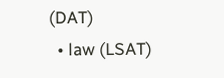(DAT)
  • law (LSAT)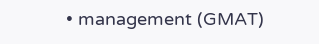• management (GMAT)